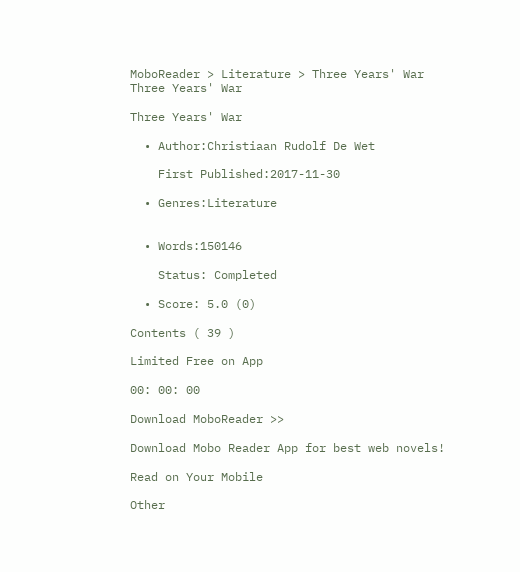MoboReader > Literature > Three Years' War
Three Years' War

Three Years' War

  • Author:Christiaan Rudolf De Wet

    First Published:2017-11-30

  • Genres:Literature


  • Words:150146

    Status: Completed

  • Score: 5.0 (0)

Contents ( 39 )

Limited Free on App

00: 00: 00

Download MoboReader >>

Download Mobo Reader App for best web novels!

Read on Your Mobile

Other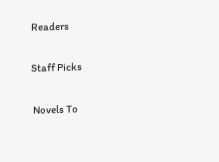Readers

Staff Picks

 Novels To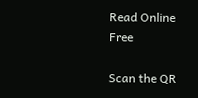Read Online Free

Scan the QR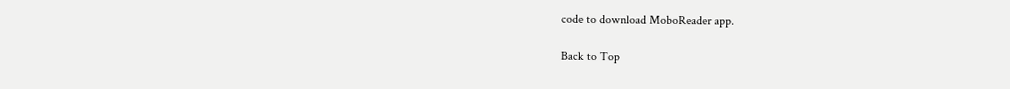code to download MoboReader app.

Back to Top